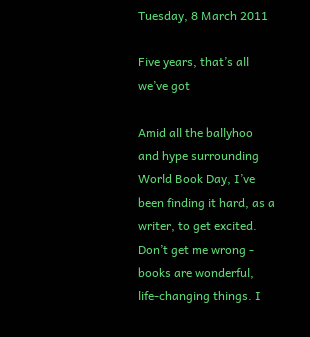Tuesday, 8 March 2011

Five years, that’s all we’ve got

Amid all the ballyhoo and hype surrounding World Book Day, I’ve been finding it hard, as a writer, to get excited. Don’t get me wrong - books are wonderful, life-changing things. I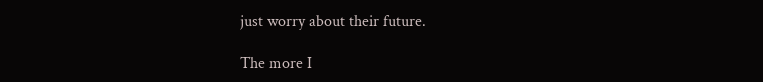just worry about their future.

The more I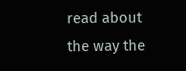read about the way the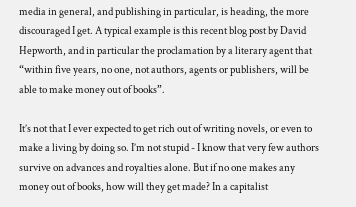media in general, and publishing in particular, is heading, the more discouraged I get. A typical example is this recent blog post by David Hepworth, and in particular the proclamation by a literary agent that “within five years, no one, not authors, agents or publishers, will be able to make money out of books”.

It’s not that I ever expected to get rich out of writing novels, or even to make a living by doing so. I’m not stupid - I know that very few authors survive on advances and royalties alone. But if no one makes any money out of books, how will they get made? In a capitalist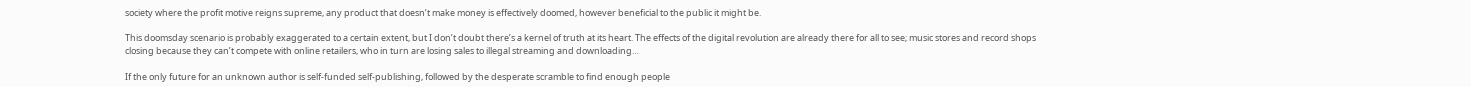society where the profit motive reigns supreme, any product that doesn’t make money is effectively doomed, however beneficial to the public it might be.

This doomsday scenario is probably exaggerated to a certain extent, but I don’t doubt there’s a kernel of truth at its heart. The effects of the digital revolution are already there for all to see; music stores and record shops closing because they can’t compete with online retailers, who in turn are losing sales to illegal streaming and downloading…

If the only future for an unknown author is self-funded self-publishing, followed by the desperate scramble to find enough people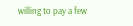willing to pay a few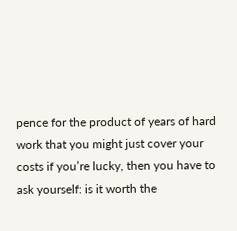pence for the product of years of hard work that you might just cover your costs if you’re lucky, then you have to ask yourself: is it worth the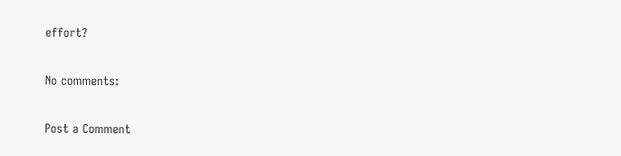effort?

No comments:

Post a Comment